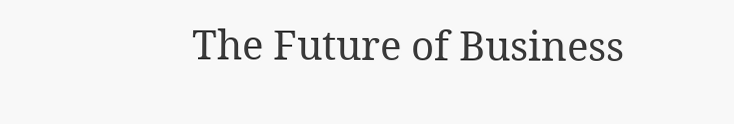The Future of Business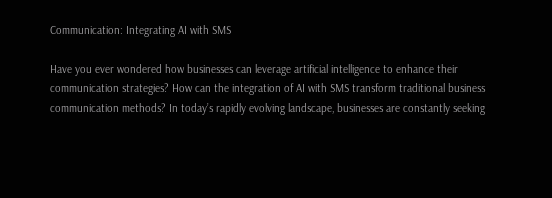Communication: Integrating AI with SMS

Have you ever wondered how businesses can leverage artificial intelligence to enhance their communication strategies? How can the integration of AI with SMS transform traditional business communication methods? In today’s rapidly evolving landscape, businesses are constantly seeking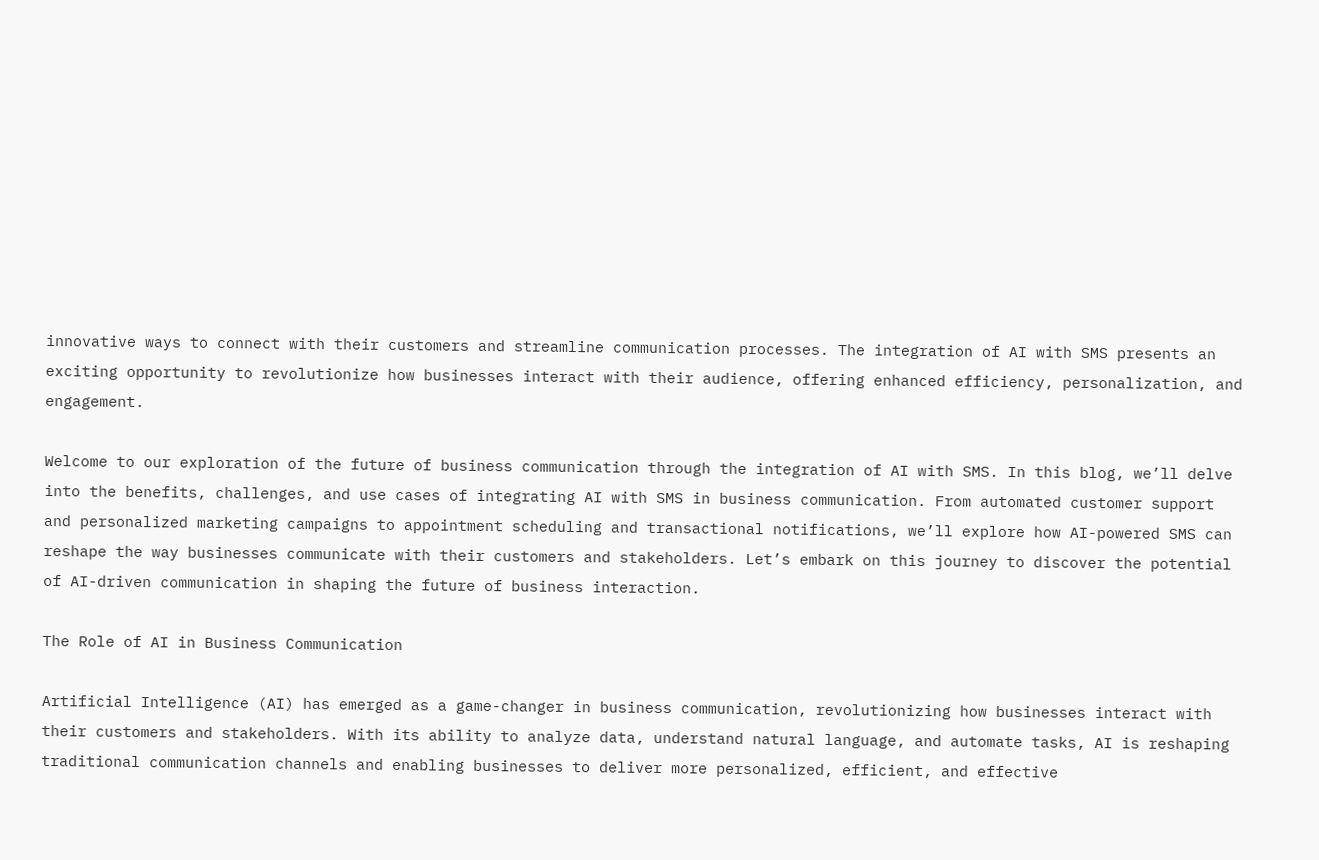innovative ways to connect with their customers and streamline communication processes. The integration of AI with SMS presents an exciting opportunity to revolutionize how businesses interact with their audience, offering enhanced efficiency, personalization, and engagement.

Welcome to our exploration of the future of business communication through the integration of AI with SMS. In this blog, we’ll delve into the benefits, challenges, and use cases of integrating AI with SMS in business communication. From automated customer support and personalized marketing campaigns to appointment scheduling and transactional notifications, we’ll explore how AI-powered SMS can reshape the way businesses communicate with their customers and stakeholders. Let’s embark on this journey to discover the potential of AI-driven communication in shaping the future of business interaction.

The Role of AI in Business Communication

Artificial Intelligence (AI) has emerged as a game-changer in business communication, revolutionizing how businesses interact with their customers and stakeholders. With its ability to analyze data, understand natural language, and automate tasks, AI is reshaping traditional communication channels and enabling businesses to deliver more personalized, efficient, and effective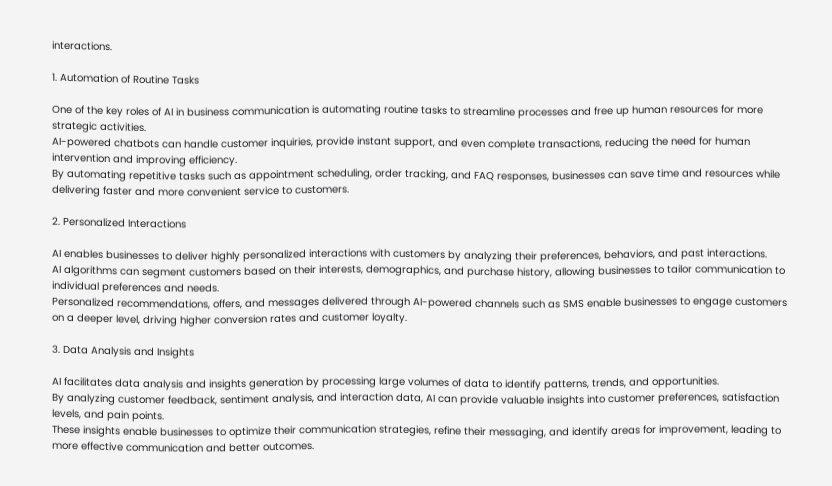interactions.

1. Automation of Routine Tasks

One of the key roles of AI in business communication is automating routine tasks to streamline processes and free up human resources for more strategic activities.
AI-powered chatbots can handle customer inquiries, provide instant support, and even complete transactions, reducing the need for human intervention and improving efficiency.
By automating repetitive tasks such as appointment scheduling, order tracking, and FAQ responses, businesses can save time and resources while delivering faster and more convenient service to customers.

2. Personalized Interactions

AI enables businesses to deliver highly personalized interactions with customers by analyzing their preferences, behaviors, and past interactions.
AI algorithms can segment customers based on their interests, demographics, and purchase history, allowing businesses to tailor communication to individual preferences and needs.
Personalized recommendations, offers, and messages delivered through AI-powered channels such as SMS enable businesses to engage customers on a deeper level, driving higher conversion rates and customer loyalty.

3. Data Analysis and Insights

AI facilitates data analysis and insights generation by processing large volumes of data to identify patterns, trends, and opportunities.
By analyzing customer feedback, sentiment analysis, and interaction data, AI can provide valuable insights into customer preferences, satisfaction levels, and pain points.
These insights enable businesses to optimize their communication strategies, refine their messaging, and identify areas for improvement, leading to more effective communication and better outcomes.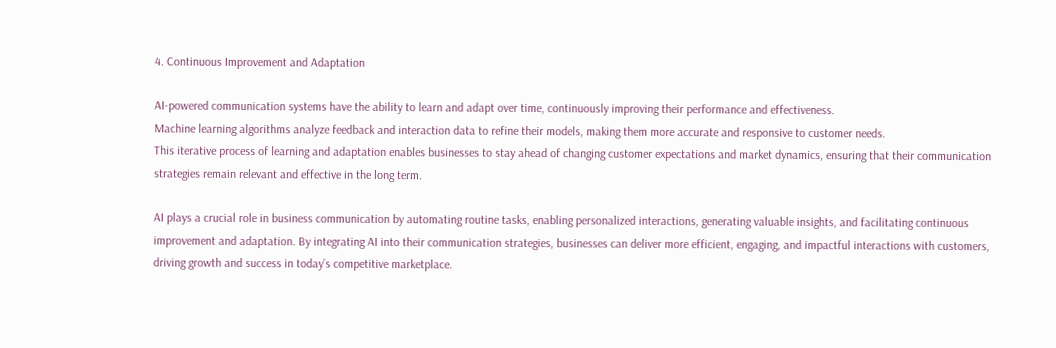4. Continuous Improvement and Adaptation

AI-powered communication systems have the ability to learn and adapt over time, continuously improving their performance and effectiveness.
Machine learning algorithms analyze feedback and interaction data to refine their models, making them more accurate and responsive to customer needs.
This iterative process of learning and adaptation enables businesses to stay ahead of changing customer expectations and market dynamics, ensuring that their communication strategies remain relevant and effective in the long term.

AI plays a crucial role in business communication by automating routine tasks, enabling personalized interactions, generating valuable insights, and facilitating continuous improvement and adaptation. By integrating AI into their communication strategies, businesses can deliver more efficient, engaging, and impactful interactions with customers, driving growth and success in today’s competitive marketplace.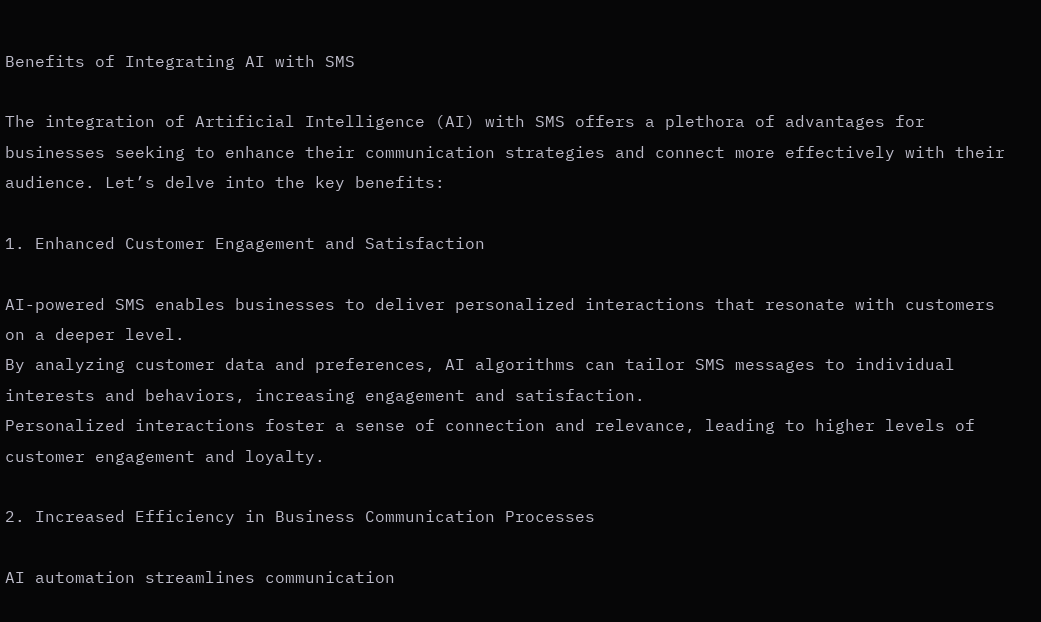Benefits of Integrating AI with SMS

The integration of Artificial Intelligence (AI) with SMS offers a plethora of advantages for businesses seeking to enhance their communication strategies and connect more effectively with their audience. Let’s delve into the key benefits:

1. Enhanced Customer Engagement and Satisfaction

AI-powered SMS enables businesses to deliver personalized interactions that resonate with customers on a deeper level.
By analyzing customer data and preferences, AI algorithms can tailor SMS messages to individual interests and behaviors, increasing engagement and satisfaction.
Personalized interactions foster a sense of connection and relevance, leading to higher levels of customer engagement and loyalty.

2. Increased Efficiency in Business Communication Processes

AI automation streamlines communication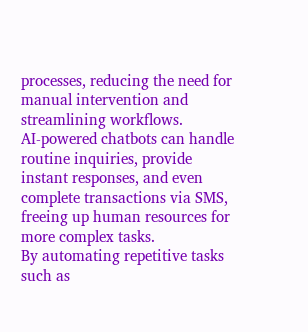processes, reducing the need for manual intervention and streamlining workflows.
AI-powered chatbots can handle routine inquiries, provide instant responses, and even complete transactions via SMS, freeing up human resources for more complex tasks.
By automating repetitive tasks such as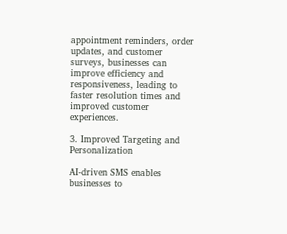appointment reminders, order updates, and customer surveys, businesses can improve efficiency and responsiveness, leading to faster resolution times and improved customer experiences.

3. Improved Targeting and Personalization

AI-driven SMS enables businesses to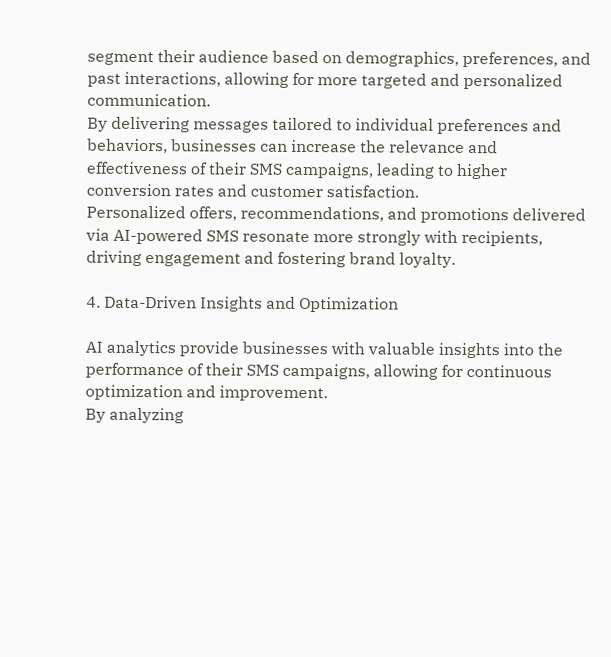segment their audience based on demographics, preferences, and past interactions, allowing for more targeted and personalized communication.
By delivering messages tailored to individual preferences and behaviors, businesses can increase the relevance and effectiveness of their SMS campaigns, leading to higher conversion rates and customer satisfaction.
Personalized offers, recommendations, and promotions delivered via AI-powered SMS resonate more strongly with recipients, driving engagement and fostering brand loyalty.

4. Data-Driven Insights and Optimization

AI analytics provide businesses with valuable insights into the performance of their SMS campaigns, allowing for continuous optimization and improvement.
By analyzing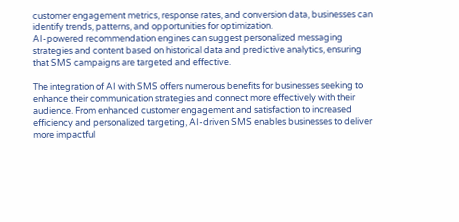customer engagement metrics, response rates, and conversion data, businesses can identify trends, patterns, and opportunities for optimization.
AI-powered recommendation engines can suggest personalized messaging strategies and content based on historical data and predictive analytics, ensuring that SMS campaigns are targeted and effective.

The integration of AI with SMS offers numerous benefits for businesses seeking to enhance their communication strategies and connect more effectively with their audience. From enhanced customer engagement and satisfaction to increased efficiency and personalized targeting, AI-driven SMS enables businesses to deliver more impactful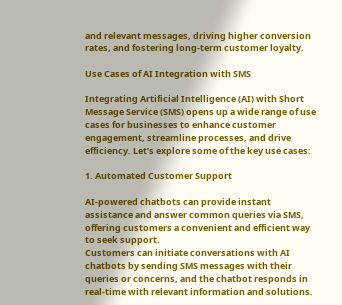and relevant messages, driving higher conversion rates, and fostering long-term customer loyalty.

Use Cases of AI Integration with SMS

Integrating Artificial Intelligence (AI) with Short Message Service (SMS) opens up a wide range of use cases for businesses to enhance customer engagement, streamline processes, and drive efficiency. Let’s explore some of the key use cases:

1. Automated Customer Support

AI-powered chatbots can provide instant assistance and answer common queries via SMS, offering customers a convenient and efficient way to seek support.
Customers can initiate conversations with AI chatbots by sending SMS messages with their queries or concerns, and the chatbot responds in real-time with relevant information and solutions.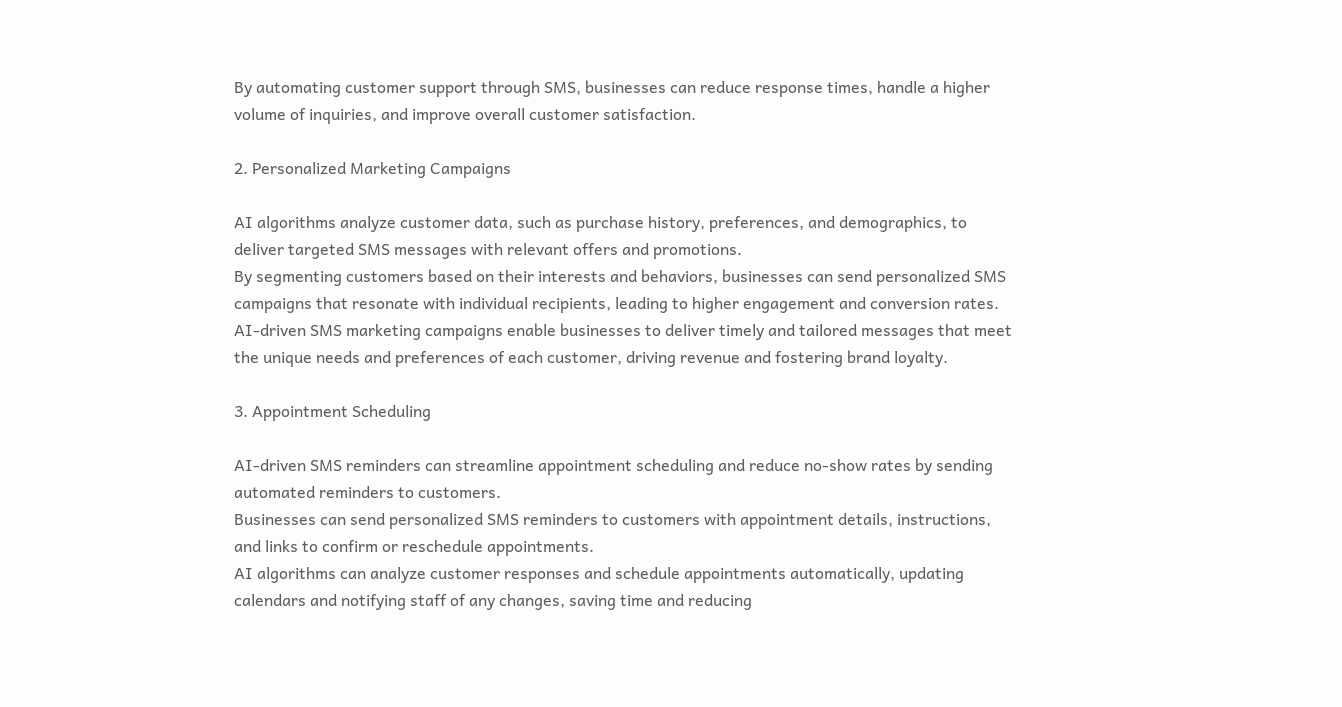By automating customer support through SMS, businesses can reduce response times, handle a higher volume of inquiries, and improve overall customer satisfaction.

2. Personalized Marketing Campaigns

AI algorithms analyze customer data, such as purchase history, preferences, and demographics, to deliver targeted SMS messages with relevant offers and promotions.
By segmenting customers based on their interests and behaviors, businesses can send personalized SMS campaigns that resonate with individual recipients, leading to higher engagement and conversion rates.
AI-driven SMS marketing campaigns enable businesses to deliver timely and tailored messages that meet the unique needs and preferences of each customer, driving revenue and fostering brand loyalty.

3. Appointment Scheduling

AI-driven SMS reminders can streamline appointment scheduling and reduce no-show rates by sending automated reminders to customers.
Businesses can send personalized SMS reminders to customers with appointment details, instructions, and links to confirm or reschedule appointments.
AI algorithms can analyze customer responses and schedule appointments automatically, updating calendars and notifying staff of any changes, saving time and reducing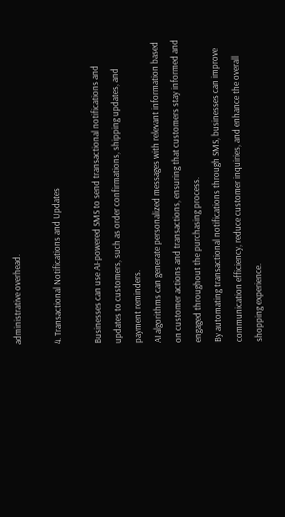administrative overhead.

4. Transactional Notifications and Updates

Businesses can use AI-powered SMS to send transactional notifications and updates to customers, such as order confirmations, shipping updates, and payment reminders.
AI algorithms can generate personalized messages with relevant information based on customer actions and transactions, ensuring that customers stay informed and engaged throughout the purchasing process.
By automating transactional notifications through SMS, businesses can improve communication efficiency, reduce customer inquiries, and enhance the overall shopping experience.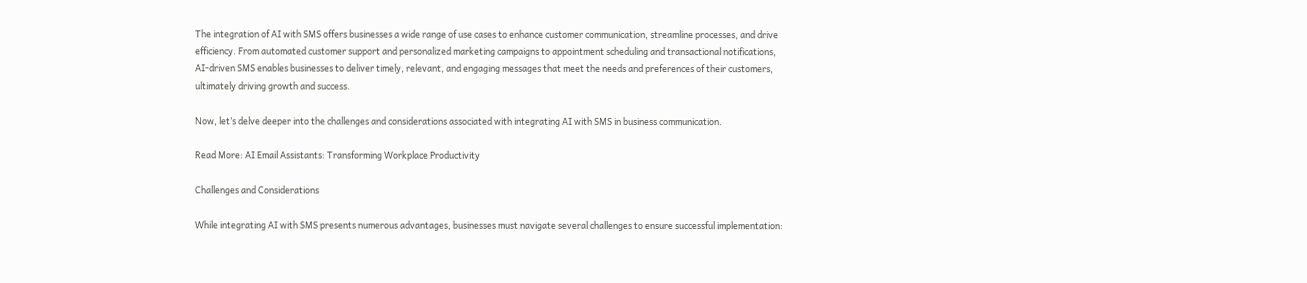The integration of AI with SMS offers businesses a wide range of use cases to enhance customer communication, streamline processes, and drive efficiency. From automated customer support and personalized marketing campaigns to appointment scheduling and transactional notifications, AI-driven SMS enables businesses to deliver timely, relevant, and engaging messages that meet the needs and preferences of their customers, ultimately driving growth and success.

Now, let’s delve deeper into the challenges and considerations associated with integrating AI with SMS in business communication.

Read More: AI Email Assistants: Transforming Workplace Productivity

Challenges and Considerations

While integrating AI with SMS presents numerous advantages, businesses must navigate several challenges to ensure successful implementation: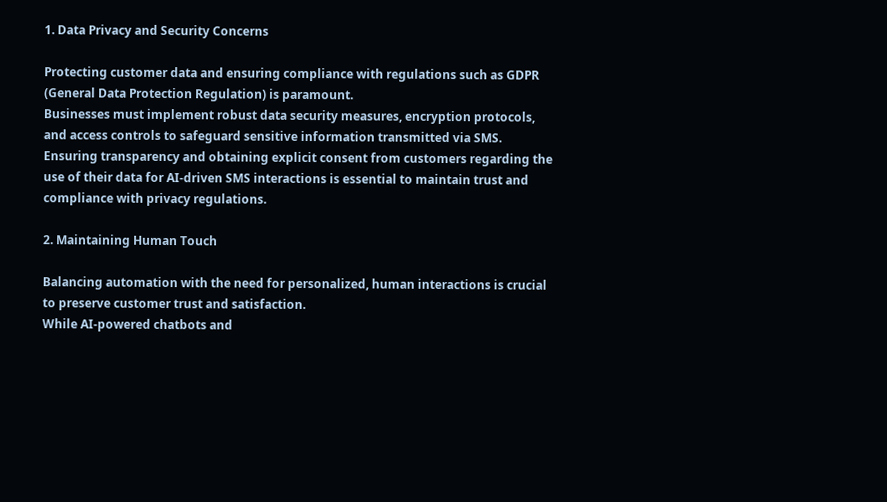1. Data Privacy and Security Concerns

Protecting customer data and ensuring compliance with regulations such as GDPR (General Data Protection Regulation) is paramount.
Businesses must implement robust data security measures, encryption protocols, and access controls to safeguard sensitive information transmitted via SMS.
Ensuring transparency and obtaining explicit consent from customers regarding the use of their data for AI-driven SMS interactions is essential to maintain trust and compliance with privacy regulations.

2. Maintaining Human Touch

Balancing automation with the need for personalized, human interactions is crucial to preserve customer trust and satisfaction.
While AI-powered chatbots and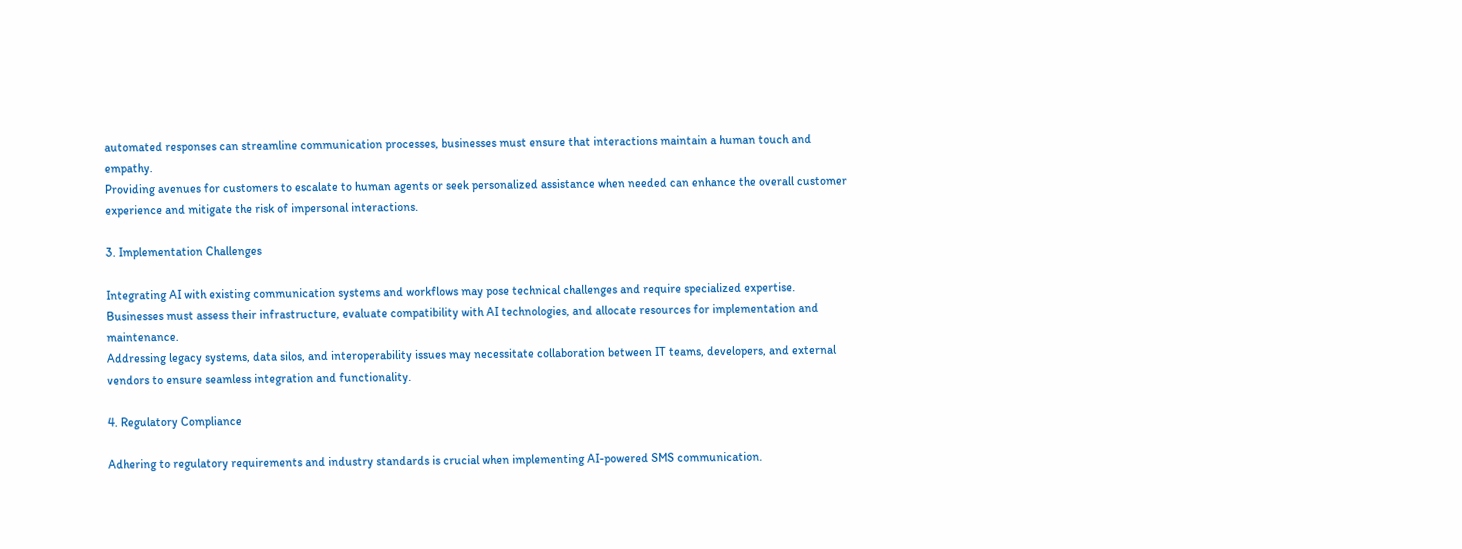automated responses can streamline communication processes, businesses must ensure that interactions maintain a human touch and empathy.
Providing avenues for customers to escalate to human agents or seek personalized assistance when needed can enhance the overall customer experience and mitigate the risk of impersonal interactions.

3. Implementation Challenges

Integrating AI with existing communication systems and workflows may pose technical challenges and require specialized expertise.
Businesses must assess their infrastructure, evaluate compatibility with AI technologies, and allocate resources for implementation and maintenance.
Addressing legacy systems, data silos, and interoperability issues may necessitate collaboration between IT teams, developers, and external vendors to ensure seamless integration and functionality.

4. Regulatory Compliance

Adhering to regulatory requirements and industry standards is crucial when implementing AI-powered SMS communication.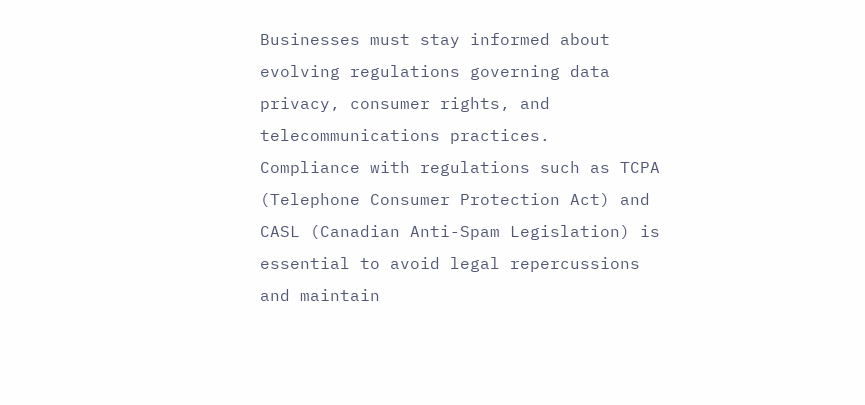Businesses must stay informed about evolving regulations governing data privacy, consumer rights, and telecommunications practices.
Compliance with regulations such as TCPA (Telephone Consumer Protection Act) and CASL (Canadian Anti-Spam Legislation) is essential to avoid legal repercussions and maintain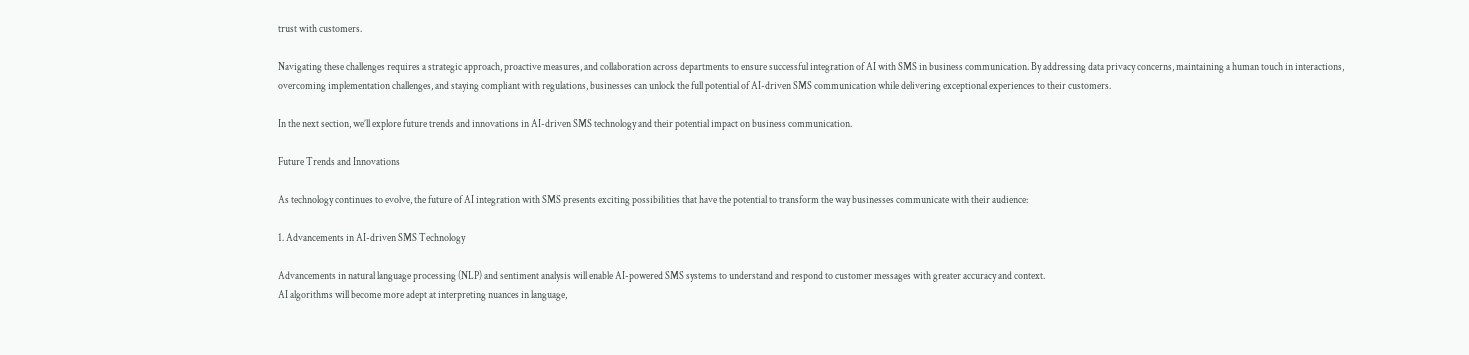trust with customers.

Navigating these challenges requires a strategic approach, proactive measures, and collaboration across departments to ensure successful integration of AI with SMS in business communication. By addressing data privacy concerns, maintaining a human touch in interactions, overcoming implementation challenges, and staying compliant with regulations, businesses can unlock the full potential of AI-driven SMS communication while delivering exceptional experiences to their customers.

In the next section, we’ll explore future trends and innovations in AI-driven SMS technology and their potential impact on business communication.

Future Trends and Innovations

As technology continues to evolve, the future of AI integration with SMS presents exciting possibilities that have the potential to transform the way businesses communicate with their audience:

1. Advancements in AI-driven SMS Technology

Advancements in natural language processing (NLP) and sentiment analysis will enable AI-powered SMS systems to understand and respond to customer messages with greater accuracy and context.
AI algorithms will become more adept at interpreting nuances in language,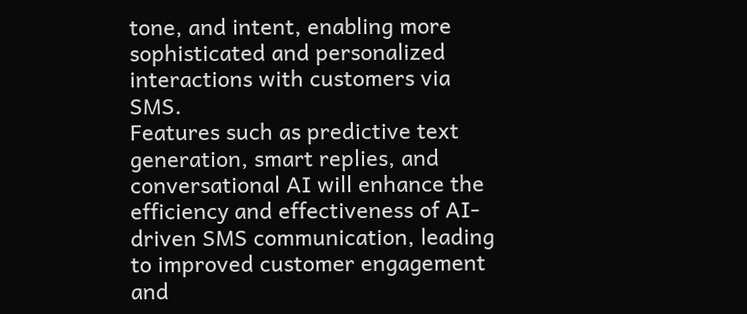tone, and intent, enabling more sophisticated and personalized interactions with customers via SMS.
Features such as predictive text generation, smart replies, and conversational AI will enhance the efficiency and effectiveness of AI-driven SMS communication, leading to improved customer engagement and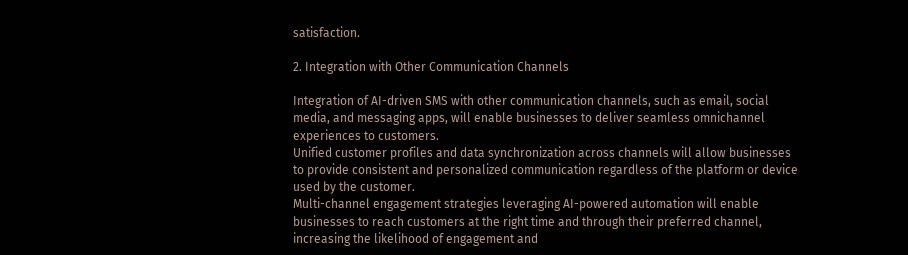satisfaction.

2. Integration with Other Communication Channels

Integration of AI-driven SMS with other communication channels, such as email, social media, and messaging apps, will enable businesses to deliver seamless omnichannel experiences to customers.
Unified customer profiles and data synchronization across channels will allow businesses to provide consistent and personalized communication regardless of the platform or device used by the customer.
Multi-channel engagement strategies leveraging AI-powered automation will enable businesses to reach customers at the right time and through their preferred channel, increasing the likelihood of engagement and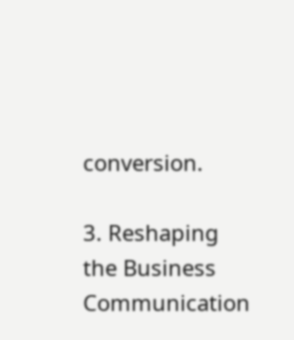conversion.

3. Reshaping the Business Communication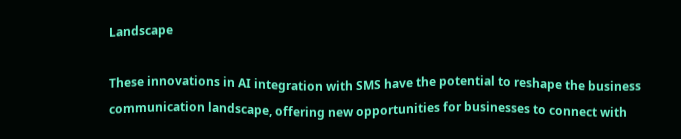Landscape

These innovations in AI integration with SMS have the potential to reshape the business communication landscape, offering new opportunities for businesses to connect with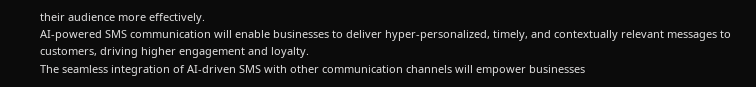their audience more effectively.
AI-powered SMS communication will enable businesses to deliver hyper-personalized, timely, and contextually relevant messages to customers, driving higher engagement and loyalty.
The seamless integration of AI-driven SMS with other communication channels will empower businesses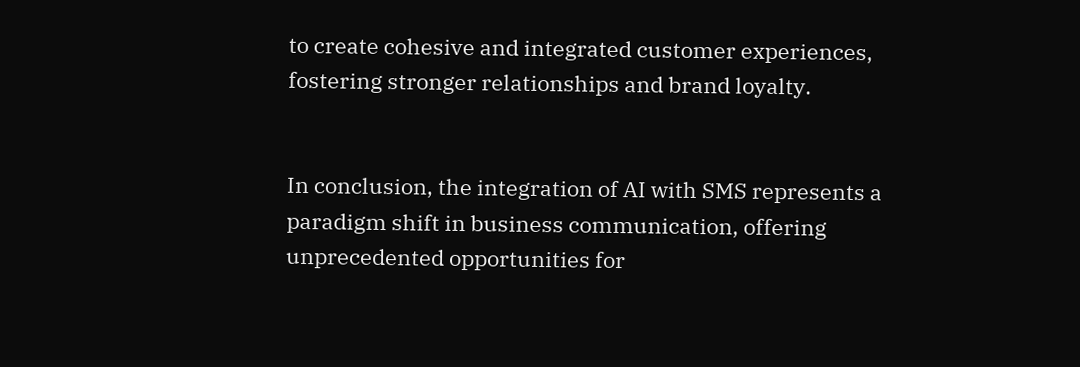to create cohesive and integrated customer experiences, fostering stronger relationships and brand loyalty.


In conclusion, the integration of AI with SMS represents a paradigm shift in business communication, offering unprecedented opportunities for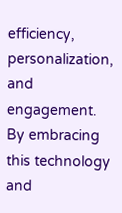efficiency, personalization, and engagement. By embracing this technology and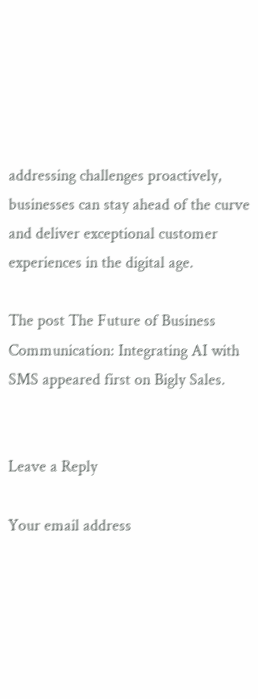addressing challenges proactively, businesses can stay ahead of the curve and deliver exceptional customer experiences in the digital age.

The post The Future of Business Communication: Integrating AI with SMS appeared first on Bigly Sales.


Leave a Reply

Your email address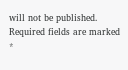will not be published. Required fields are marked *